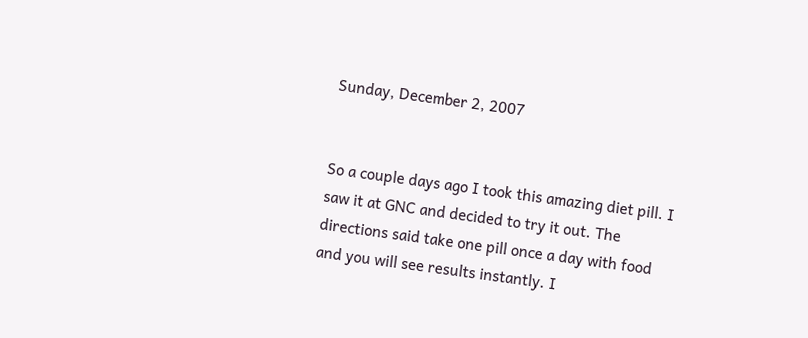Sunday, December 2, 2007


So a couple days ago I took this amazing diet pill. I saw it at GNC and decided to try it out. The directions said take one pill once a day with food and you will see results instantly. I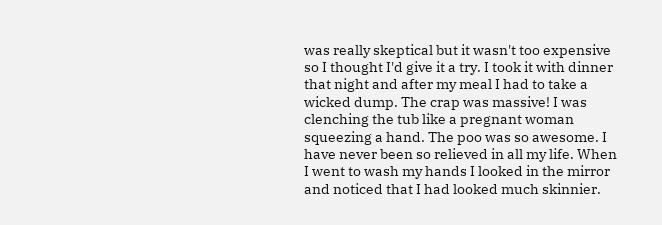was really skeptical but it wasn't too expensive so I thought I'd give it a try. I took it with dinner that night and after my meal I had to take a wicked dump. The crap was massive! I was clenching the tub like a pregnant woman squeezing a hand. The poo was so awesome. I have never been so relieved in all my life. When I went to wash my hands I looked in the mirror and noticed that I had looked much skinnier.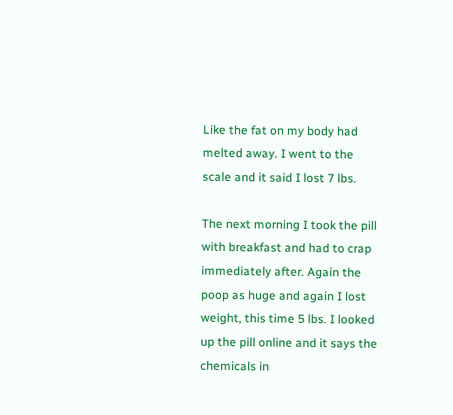Like the fat on my body had melted away. I went to the scale and it said I lost 7 lbs.

The next morning I took the pill with breakfast and had to crap immediately after. Again the poop as huge and again I lost weight, this time 5 lbs. I looked up the pill online and it says the chemicals in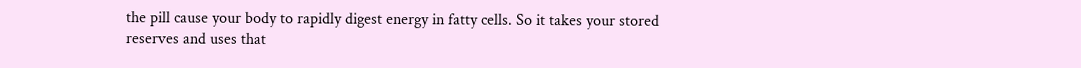the pill cause your body to rapidly digest energy in fatty cells. So it takes your stored reserves and uses that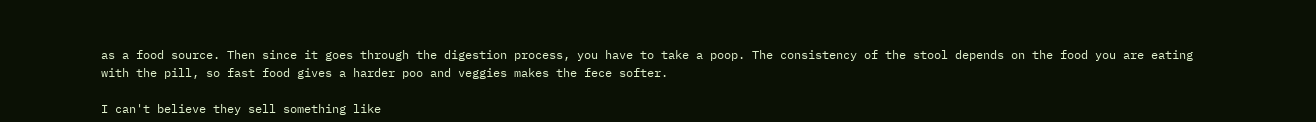as a food source. Then since it goes through the digestion process, you have to take a poop. The consistency of the stool depends on the food you are eating with the pill, so fast food gives a harder poo and veggies makes the fece softer.

I can't believe they sell something like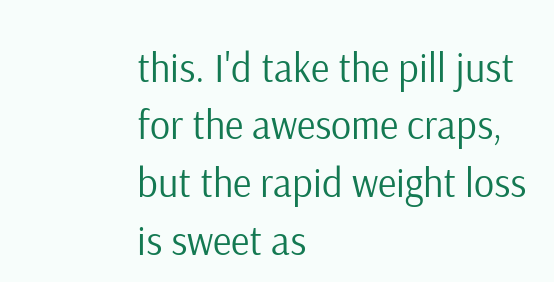this. I'd take the pill just for the awesome craps, but the rapid weight loss is sweet as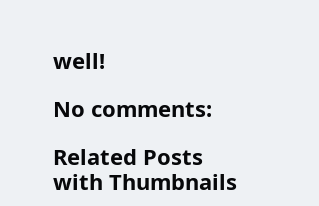well!

No comments:

Related Posts with Thumbnails